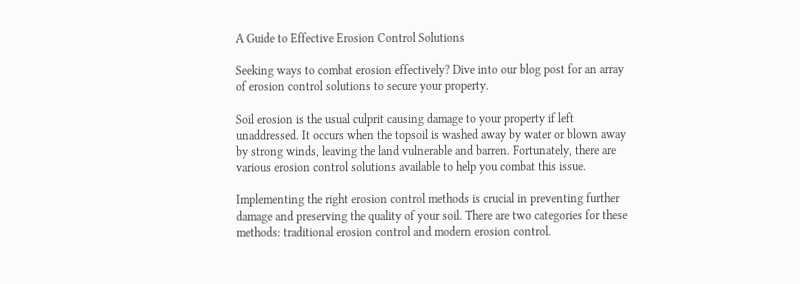A Guide to Effective Erosion Control Solutions

Seeking ways to combat erosion effectively? Dive into our blog post for an array of erosion control solutions to secure your property.

Soil erosion is the usual culprit causing damage to your property if left unaddressed. It occurs when the topsoil is washed away by water or blown away by strong winds, leaving the land vulnerable and barren. Fortunately, there are various erosion control solutions available to help you combat this issue.

Implementing the right erosion control methods is crucial in preventing further damage and preserving the quality of your soil. There are two categories for these methods: traditional erosion control and modern erosion control.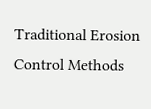Traditional Erosion Control Methods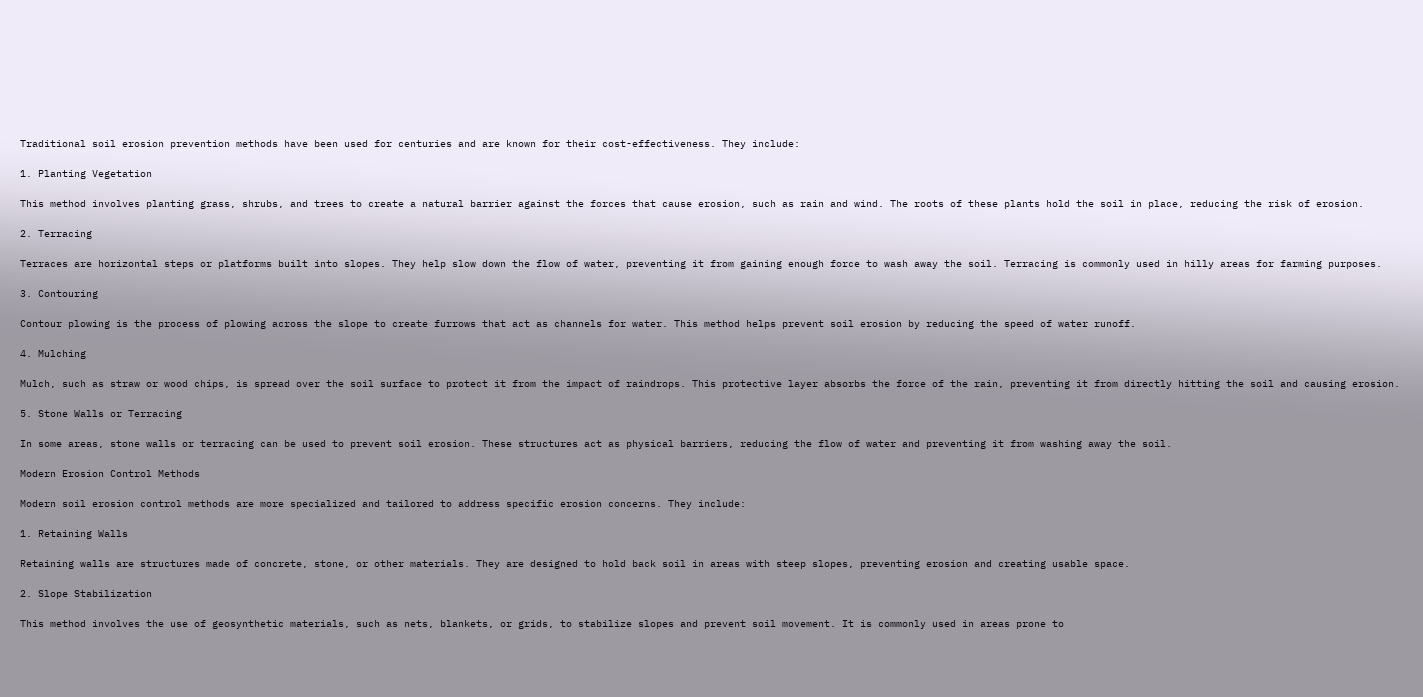Traditional soil erosion prevention methods have been used for centuries and are known for their cost-effectiveness. They include:

1. Planting Vegetation

This method involves planting grass, shrubs, and trees to create a natural barrier against the forces that cause erosion, such as rain and wind. The roots of these plants hold the soil in place, reducing the risk of erosion.

2. Terracing

Terraces are horizontal steps or platforms built into slopes. They help slow down the flow of water, preventing it from gaining enough force to wash away the soil. Terracing is commonly used in hilly areas for farming purposes.

3. Contouring

Contour plowing is the process of plowing across the slope to create furrows that act as channels for water. This method helps prevent soil erosion by reducing the speed of water runoff.

4. Mulching

Mulch, such as straw or wood chips, is spread over the soil surface to protect it from the impact of raindrops. This protective layer absorbs the force of the rain, preventing it from directly hitting the soil and causing erosion.

5. Stone Walls or Terracing

In some areas, stone walls or terracing can be used to prevent soil erosion. These structures act as physical barriers, reducing the flow of water and preventing it from washing away the soil.

Modern Erosion Control Methods

Modern soil erosion control methods are more specialized and tailored to address specific erosion concerns. They include:

1. Retaining Walls

Retaining walls are structures made of concrete, stone, or other materials. They are designed to hold back soil in areas with steep slopes, preventing erosion and creating usable space.

2. Slope Stabilization

This method involves the use of geosynthetic materials, such as nets, blankets, or grids, to stabilize slopes and prevent soil movement. It is commonly used in areas prone to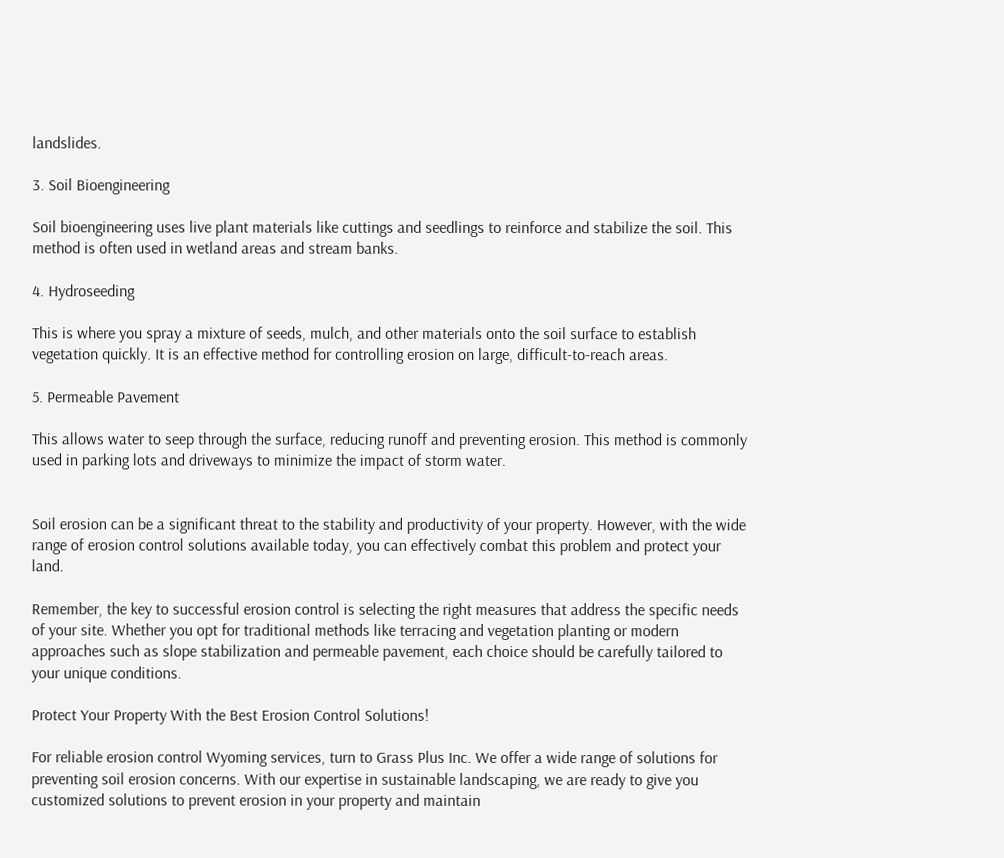landslides.

3. Soil Bioengineering

Soil bioengineering uses live plant materials like cuttings and seedlings to reinforce and stabilize the soil. This method is often used in wetland areas and stream banks.

4. Hydroseeding

This is where you spray a mixture of seeds, mulch, and other materials onto the soil surface to establish vegetation quickly. It is an effective method for controlling erosion on large, difficult-to-reach areas.

5. Permeable Pavement

This allows water to seep through the surface, reducing runoff and preventing erosion. This method is commonly used in parking lots and driveways to minimize the impact of storm water.


Soil erosion can be a significant threat to the stability and productivity of your property. However, with the wide range of erosion control solutions available today, you can effectively combat this problem and protect your land.

Remember, the key to successful erosion control is selecting the right measures that address the specific needs of your site. Whether you opt for traditional methods like terracing and vegetation planting or modern approaches such as slope stabilization and permeable pavement, each choice should be carefully tailored to your unique conditions.

Protect Your Property With the Best Erosion Control Solutions!

For reliable erosion control Wyoming services, turn to Grass Plus Inc. We offer a wide range of solutions for preventing soil erosion concerns. With our expertise in sustainable landscaping, we are ready to give you customized solutions to prevent erosion in your property and maintain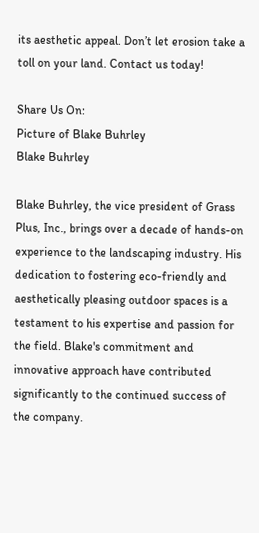its aesthetic appeal. Don’t let erosion take a toll on your land. Contact us today!

Share Us On:
Picture of Blake Buhrley
Blake Buhrley

Blake Buhrley, the vice president of Grass Plus, Inc., brings over a decade of hands-on experience to the landscaping industry. His dedication to fostering eco-friendly and aesthetically pleasing outdoor spaces is a testament to his expertise and passion for the field. Blake's commitment and innovative approach have contributed significantly to the continued success of the company.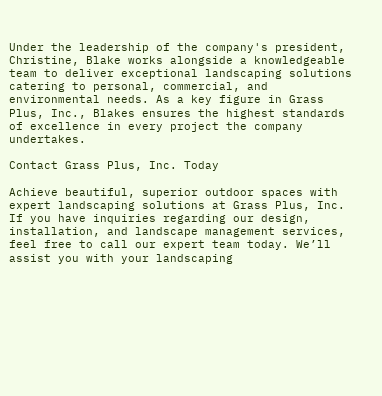Under the leadership of the company's president, Christine, Blake works alongside a knowledgeable team to deliver exceptional landscaping solutions catering to personal, commercial, and environmental needs. As a key figure in Grass Plus, Inc., Blakes ensures the highest standards of excellence in every project the company undertakes.

Contact Grass Plus, Inc. Today

Achieve beautiful, superior outdoor spaces with expert landscaping solutions at Grass Plus, Inc. If you have inquiries regarding our design, installation, and landscape management services, feel free to call our expert team today. We’ll assist you with your landscaping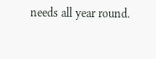needs all year round.